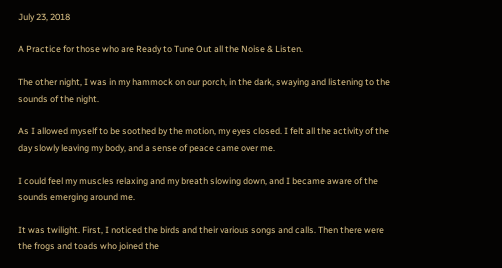July 23, 2018

A Practice for those who are Ready to Tune Out all the Noise & Listen.

The other night, I was in my hammock on our porch, in the dark, swaying and listening to the sounds of the night.

As I allowed myself to be soothed by the motion, my eyes closed. I felt all the activity of the day slowly leaving my body, and a sense of peace came over me.

I could feel my muscles relaxing and my breath slowing down, and I became aware of the sounds emerging around me.

It was twilight. First, I noticed the birds and their various songs and calls. Then there were the frogs and toads who joined the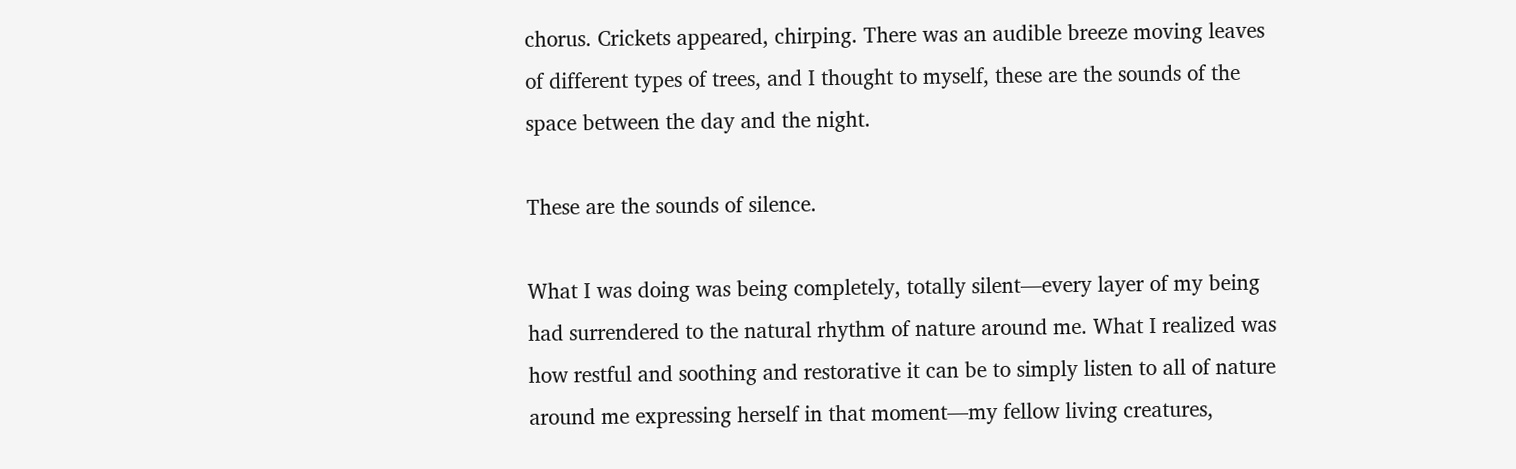chorus. Crickets appeared, chirping. There was an audible breeze moving leaves of different types of trees, and I thought to myself, these are the sounds of the space between the day and the night.

These are the sounds of silence.

What I was doing was being completely, totally silent—every layer of my being had surrendered to the natural rhythm of nature around me. What I realized was how restful and soothing and restorative it can be to simply listen to all of nature around me expressing herself in that moment—my fellow living creatures,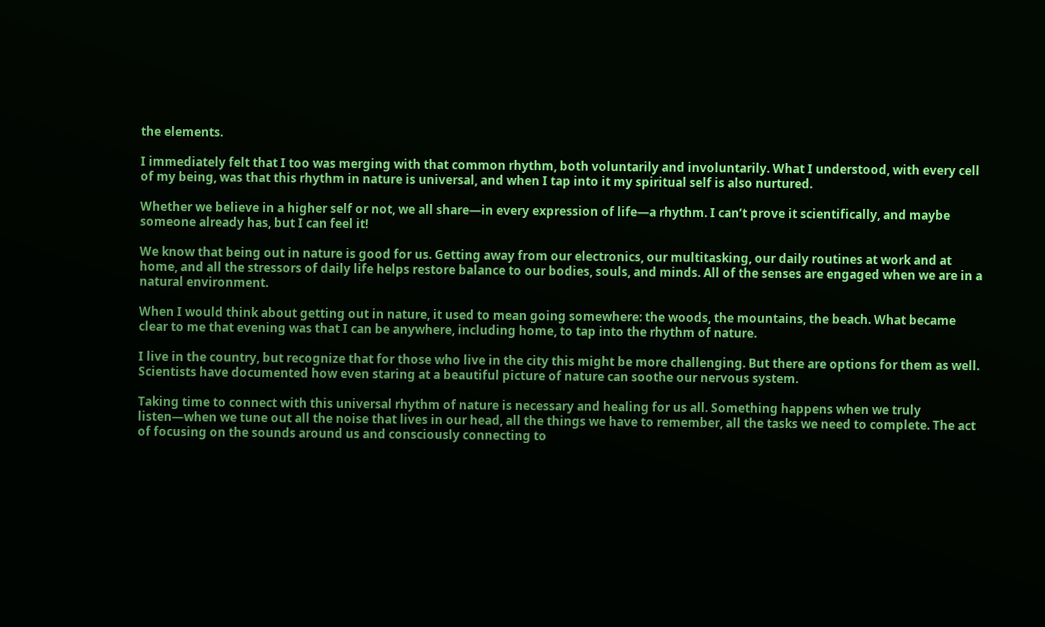the elements.

I immediately felt that I too was merging with that common rhythm, both voluntarily and involuntarily. What I understood, with every cell of my being, was that this rhythm in nature is universal, and when I tap into it my spiritual self is also nurtured.

Whether we believe in a higher self or not, we all share—in every expression of life—a rhythm. I can’t prove it scientifically, and maybe someone already has, but I can feel it!

We know that being out in nature is good for us. Getting away from our electronics, our multitasking, our daily routines at work and at home, and all the stressors of daily life helps restore balance to our bodies, souls, and minds. All of the senses are engaged when we are in a natural environment.

When I would think about getting out in nature, it used to mean going somewhere: the woods, the mountains, the beach. What became clear to me that evening was that I can be anywhere, including home, to tap into the rhythm of nature.

I live in the country, but recognize that for those who live in the city this might be more challenging. But there are options for them as well. Scientists have documented how even staring at a beautiful picture of nature can soothe our nervous system.

Taking time to connect with this universal rhythm of nature is necessary and healing for us all. Something happens when we truly listen—when we tune out all the noise that lives in our head, all the things we have to remember, all the tasks we need to complete. The act of focusing on the sounds around us and consciously connecting to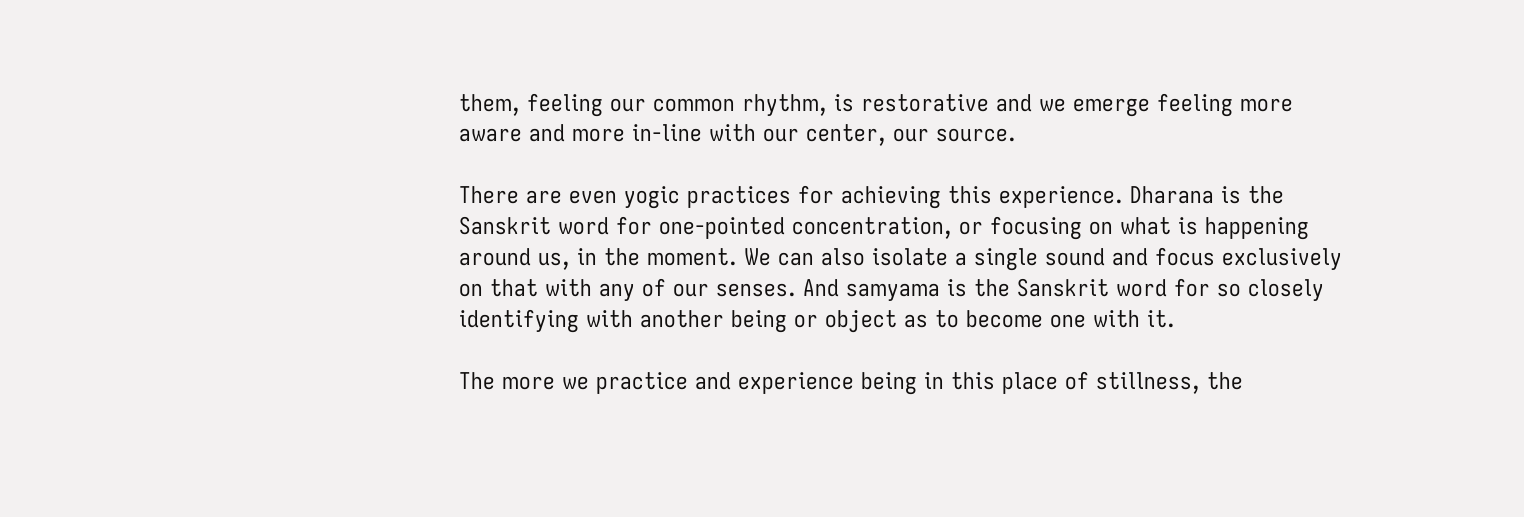them, feeling our common rhythm, is restorative and we emerge feeling more aware and more in-line with our center, our source.

There are even yogic practices for achieving this experience. Dharana is the Sanskrit word for one-pointed concentration, or focusing on what is happening around us, in the moment. We can also isolate a single sound and focus exclusively on that with any of our senses. And samyama is the Sanskrit word for so closely identifying with another being or object as to become one with it.

The more we practice and experience being in this place of stillness, the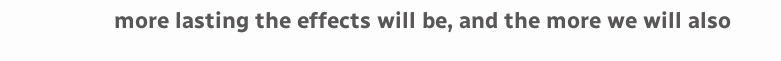more lasting the effects will be, and the more we will also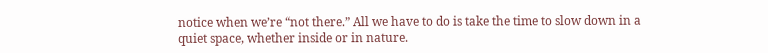notice when we’re “not there.” All we have to do is take the time to slow down in a quiet space, whether inside or in nature.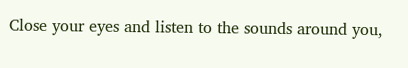Close your eyes and listen to the sounds around you,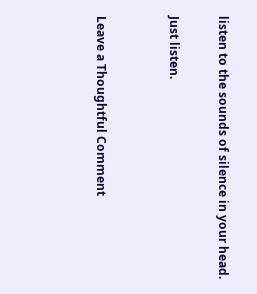listen to the sounds of silence in your head.

Just listen.


Leave a Thoughtful Comment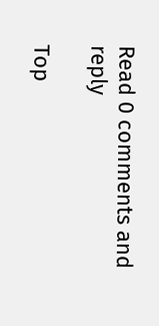Read 0 comments and reply

Top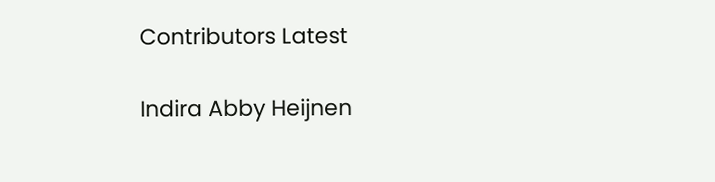Contributors Latest

Indira Abby Heijnen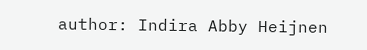author: Indira Abby Heijnen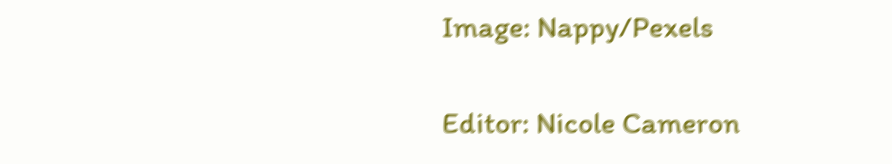Image: Nappy/Pexels

Editor: Nicole Cameron